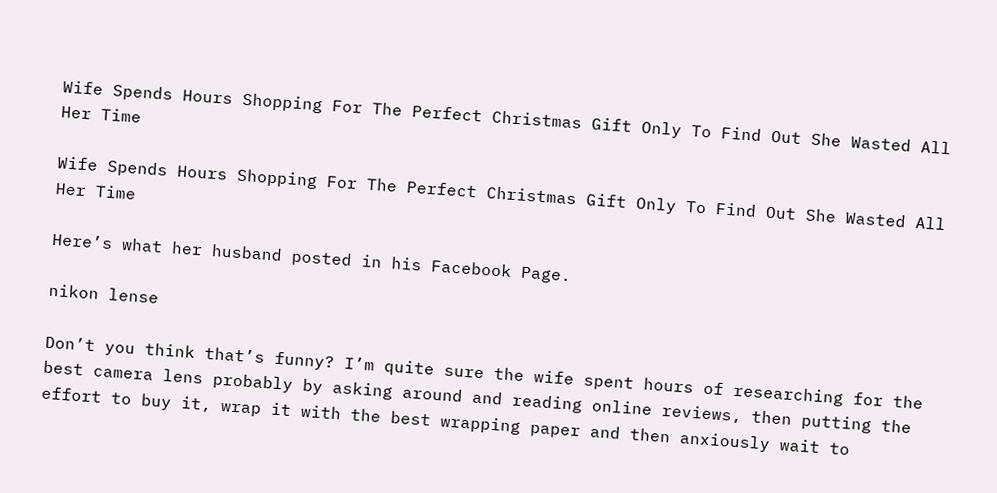Wife Spends Hours Shopping For The Perfect Christmas Gift Only To Find Out She Wasted All Her Time

Wife Spends Hours Shopping For The Perfect Christmas Gift Only To Find Out She Wasted All Her Time

Here’s what her husband posted in his Facebook Page.

nikon lense

Don’t you think that’s funny? I’m quite sure the wife spent hours of researching for the best camera lens probably by asking around and reading online reviews, then putting the effort to buy it, wrap it with the best wrapping paper and then anxiously wait to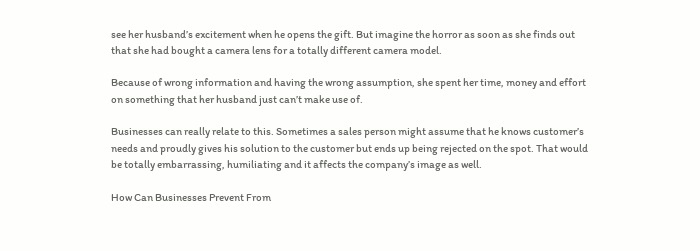see her husband’s excitement when he opens the gift. But imagine the horror as soon as she finds out that she had bought a camera lens for a totally different camera model.

Because of wrong information and having the wrong assumption, she spent her time, money and effort on something that her husband just can’t make use of.

Businesses can really relate to this. Sometimes a sales person might assume that he knows customer’s needs and proudly gives his solution to the customer but ends up being rejected on the spot. That would be totally embarrassing, humiliating and it affects the company’s image as well.

How Can Businesses Prevent From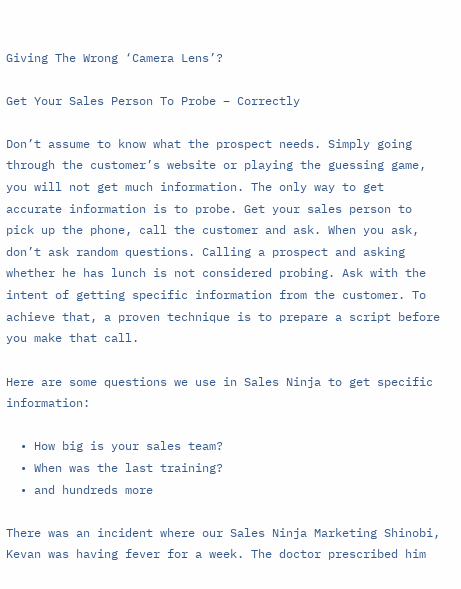Giving The Wrong ‘Camera Lens’?

Get Your Sales Person To Probe – Correctly

Don’t assume to know what the prospect needs. Simply going through the customer’s website or playing the guessing game, you will not get much information. The only way to get accurate information is to probe. Get your sales person to pick up the phone, call the customer and ask. When you ask, don’t ask random questions. Calling a prospect and asking whether he has lunch is not considered probing. Ask with the intent of getting specific information from the customer. To achieve that, a proven technique is to prepare a script before you make that call.

Here are some questions we use in Sales Ninja to get specific information:

  • How big is your sales team?
  • When was the last training?
  • and hundreds more

There was an incident where our Sales Ninja Marketing Shinobi, Kevan was having fever for a week. The doctor prescribed him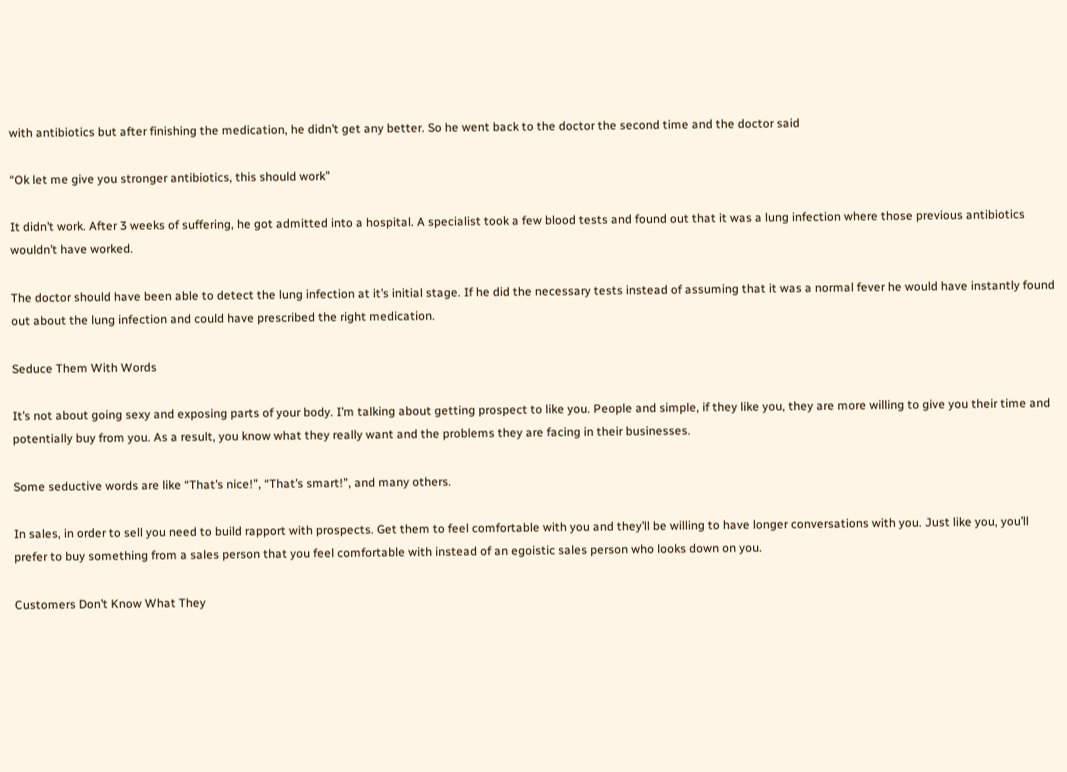with antibiotics but after finishing the medication, he didn’t get any better. So he went back to the doctor the second time and the doctor said

“Ok let me give you stronger antibiotics, this should work”

It didn’t work. After 3 weeks of suffering, he got admitted into a hospital. A specialist took a few blood tests and found out that it was a lung infection where those previous antibiotics wouldn’t have worked.

The doctor should have been able to detect the lung infection at it’s initial stage. If he did the necessary tests instead of assuming that it was a normal fever he would have instantly found out about the lung infection and could have prescribed the right medication.

Seduce Them With Words

It’s not about going sexy and exposing parts of your body. I’m talking about getting prospect to like you. People and simple, if they like you, they are more willing to give you their time and potentially buy from you. As a result, you know what they really want and the problems they are facing in their businesses.

Some seductive words are like “That’s nice!”, “That’s smart!”, and many others.

In sales, in order to sell you need to build rapport with prospects. Get them to feel comfortable with you and they’ll be willing to have longer conversations with you. Just like you, you’ll prefer to buy something from a sales person that you feel comfortable with instead of an egoistic sales person who looks down on you.

Customers Don’t Know What They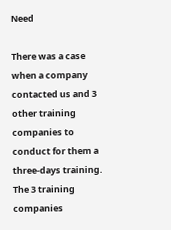Need

There was a case when a company contacted us and 3 other training companies to conduct for them a three-days training. The 3 training companies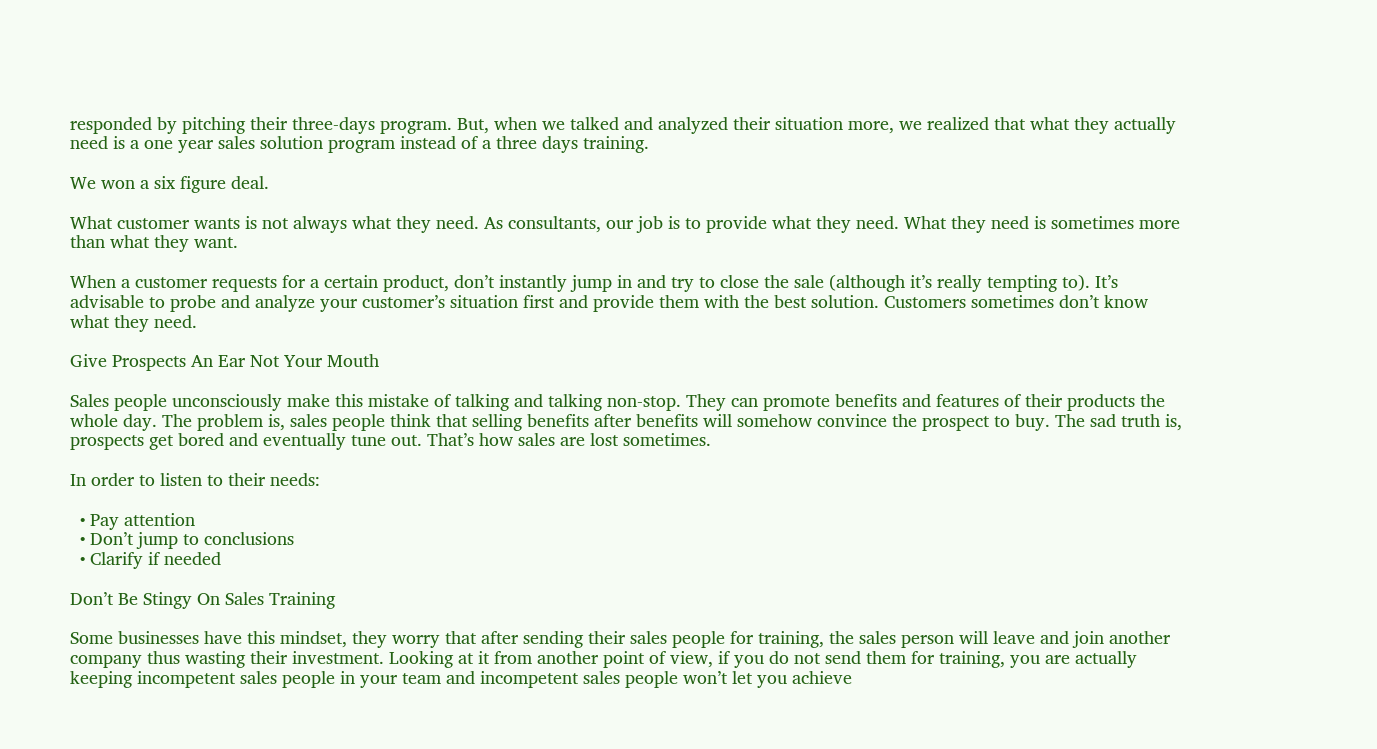responded by pitching their three-days program. But, when we talked and analyzed their situation more, we realized that what they actually need is a one year sales solution program instead of a three days training.

We won a six figure deal.

What customer wants is not always what they need. As consultants, our job is to provide what they need. What they need is sometimes more than what they want.

When a customer requests for a certain product, don’t instantly jump in and try to close the sale (although it’s really tempting to). It’s advisable to probe and analyze your customer’s situation first and provide them with the best solution. Customers sometimes don’t know what they need.

Give Prospects An Ear Not Your Mouth

Sales people unconsciously make this mistake of talking and talking non-stop. They can promote benefits and features of their products the whole day. The problem is, sales people think that selling benefits after benefits will somehow convince the prospect to buy. The sad truth is, prospects get bored and eventually tune out. That’s how sales are lost sometimes.

In order to listen to their needs:

  • Pay attention
  • Don’t jump to conclusions
  • Clarify if needed

Don’t Be Stingy On Sales Training

Some businesses have this mindset, they worry that after sending their sales people for training, the sales person will leave and join another company thus wasting their investment. Looking at it from another point of view, if you do not send them for training, you are actually keeping incompetent sales people in your team and incompetent sales people won’t let you achieve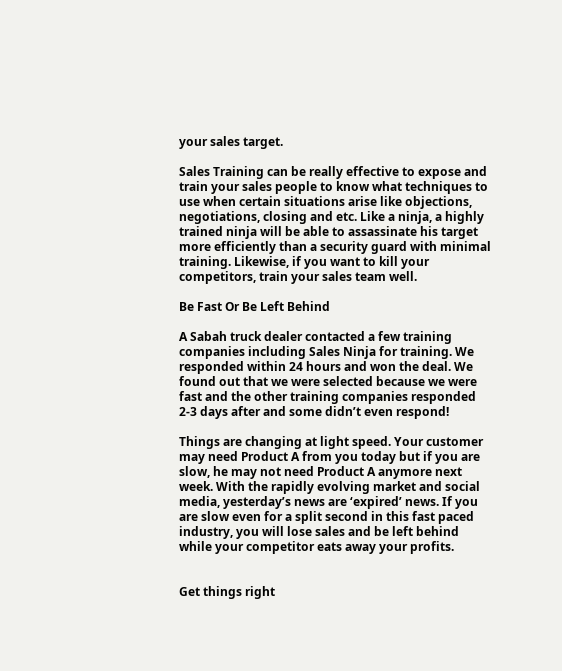your sales target.

Sales Training can be really effective to expose and train your sales people to know what techniques to use when certain situations arise like objections, negotiations, closing and etc. Like a ninja, a highly trained ninja will be able to assassinate his target more efficiently than a security guard with minimal training. Likewise, if you want to kill your competitors, train your sales team well.

Be Fast Or Be Left Behind

A Sabah truck dealer contacted a few training companies including Sales Ninja for training. We responded within 24 hours and won the deal. We found out that we were selected because we were fast and the other training companies responded 2-3 days after and some didn’t even respond!

Things are changing at light speed. Your customer may need Product A from you today but if you are slow, he may not need Product A anymore next week. With the rapidly evolving market and social media, yesterday’s news are ‘expired’ news. If you are slow even for a split second in this fast paced industry, you will lose sales and be left behind while your competitor eats away your profits.


Get things right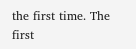the first time. The first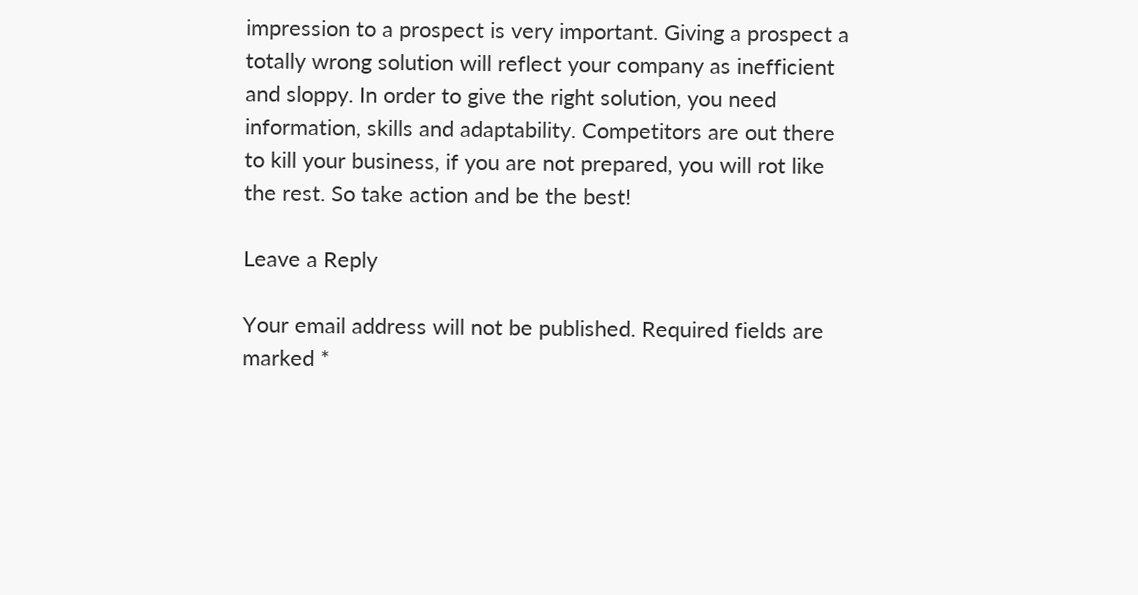impression to a prospect is very important. Giving a prospect a totally wrong solution will reflect your company as inefficient and sloppy. In order to give the right solution, you need information, skills and adaptability. Competitors are out there to kill your business, if you are not prepared, you will rot like the rest. So take action and be the best!

Leave a Reply

Your email address will not be published. Required fields are marked *